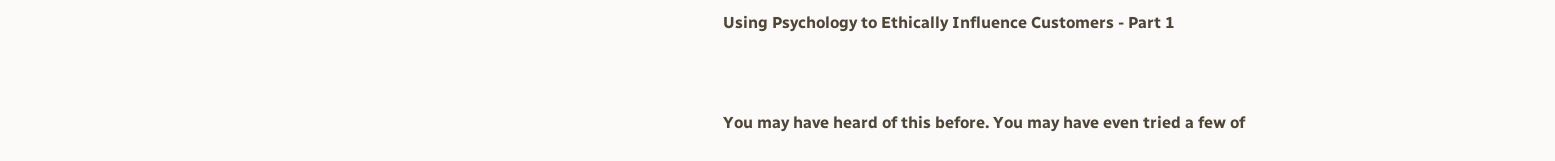Using Psychology to Ethically Influence Customers - Part 1


You may have heard of this before. You may have even tried a few of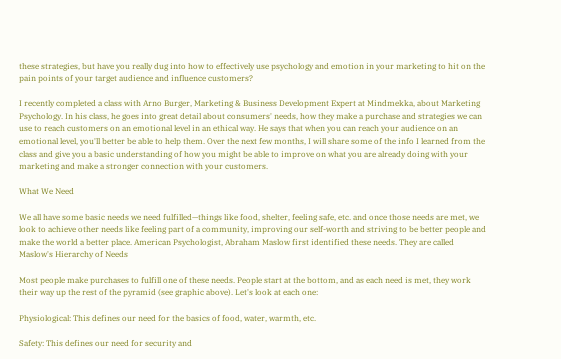these strategies, but have you really dug into how to effectively use psychology and emotion in your marketing to hit on the pain points of your target audience and influence customers?

I recently completed a class with Arno Burger, Marketing & Business Development Expert at Mindmekka, about Marketing Psychology. In his class, he goes into great detail about consumers' needs, how they make a purchase and strategies we can use to reach customers on an emotional level in an ethical way. He says that when you can reach your audience on an emotional level, you'll better be able to help them. Over the next few months, I will share some of the info I learned from the class and give you a basic understanding of how you might be able to improve on what you are already doing with your marketing and make a stronger connection with your customers.

What We Need

We all have some basic needs we need fulfilled—things like food, shelter, feeling safe, etc. and once those needs are met, we look to achieve other needs like feeling part of a community, improving our self-worth and striving to be better people and make the world a better place. American Psychologist, Abraham Maslow first identified these needs. They are called Maslow's Hierarchy of Needs

Most people make purchases to fulfill one of these needs. People start at the bottom, and as each need is met, they work their way up the rest of the pyramid (see graphic above). Let's look at each one:

Physiological: This defines our need for the basics of food, water, warmth, etc.

Safety: This defines our need for security and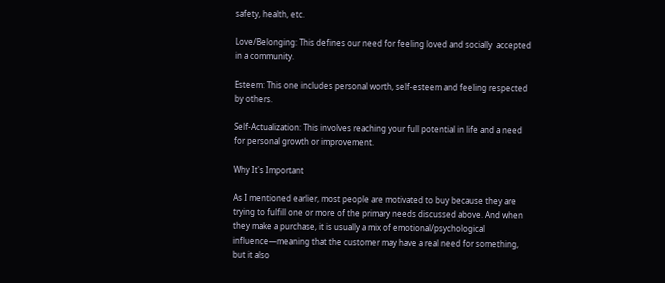safety, health, etc.

Love/Belonging: This defines our need for feeling loved and socially  accepted in a community.

Esteem: This one includes personal worth, self-esteem and feeling respected by others.

Self-Actualization: This involves reaching your full potential in life and a need for personal growth or improvement.

Why It's Important

As I mentioned earlier, most people are motivated to buy because they are trying to fulfill one or more of the primary needs discussed above. And when they make a purchase, it is usually a mix of emotional/psychological influence—meaning that the customer may have a real need for something, but it also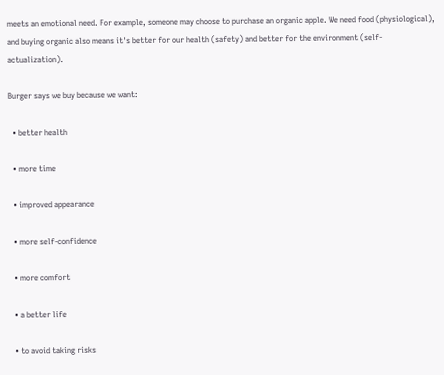meets an emotional need. For example, someone may choose to purchase an organic apple. We need food (physiological), and buying organic also means it's better for our health (safety) and better for the environment (self-actualization).

Burger says we buy because we want:

  • better health

  • more time

  • improved appearance

  • more self-confidence

  • more comfort

  • a better life

  • to avoid taking risks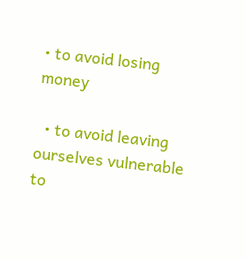• to avoid losing money

  • to avoid leaving ourselves vulnerable to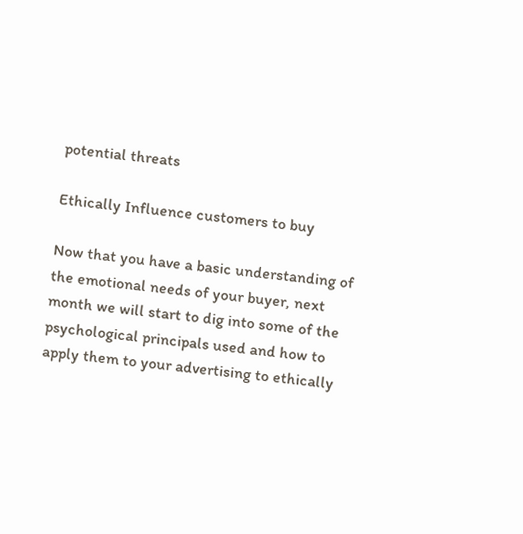potential threats

Ethically Influence customers to buy

Now that you have a basic understanding of the emotional needs of your buyer, next month we will start to dig into some of the psychological principals used and how to apply them to your advertising to ethically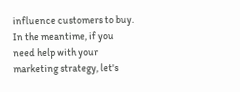influence customers to buy. In the meantime, if you need help with your marketing strategy, let's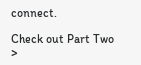connect.

Check out Part Two >